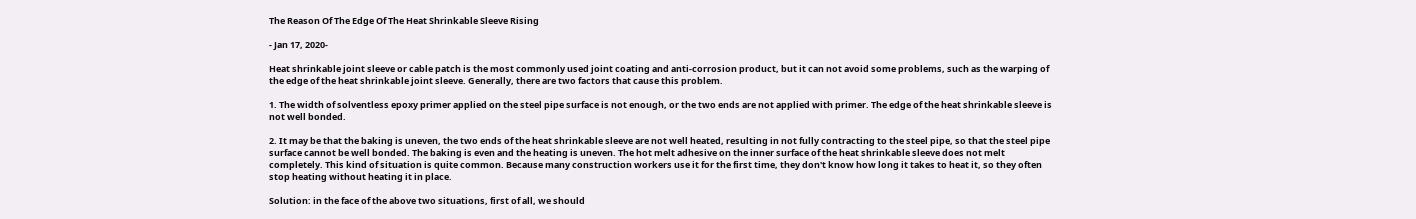The Reason Of The Edge Of The Heat Shrinkable Sleeve Rising

- Jan 17, 2020-

Heat shrinkable joint sleeve or cable patch is the most commonly used joint coating and anti-corrosion product, but it can not avoid some problems, such as the warping of the edge of the heat shrinkable joint sleeve. Generally, there are two factors that cause this problem.

1. The width of solventless epoxy primer applied on the steel pipe surface is not enough, or the two ends are not applied with primer. The edge of the heat shrinkable sleeve is not well bonded.

2. It may be that the baking is uneven, the two ends of the heat shrinkable sleeve are not well heated, resulting in not fully contracting to the steel pipe, so that the steel pipe surface cannot be well bonded. The baking is even and the heating is uneven. The hot melt adhesive on the inner surface of the heat shrinkable sleeve does not melt completely. This kind of situation is quite common. Because many construction workers use it for the first time, they don't know how long it takes to heat it, so they often stop heating without heating it in place.

Solution: in the face of the above two situations, first of all, we should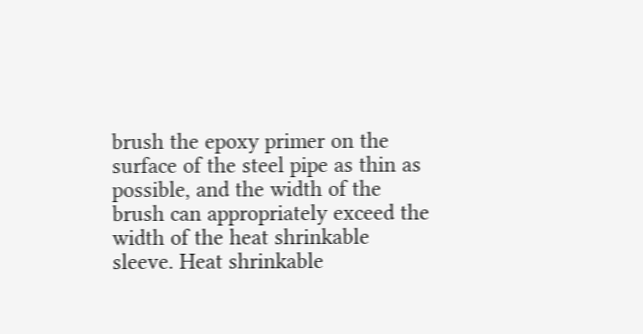brush the epoxy primer on the surface of the steel pipe as thin as possible, and the width of the brush can appropriately exceed the width of the heat shrinkable sleeve. Heat shrinkable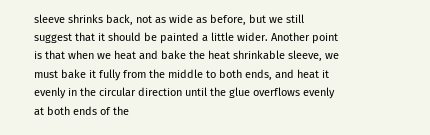sleeve shrinks back, not as wide as before, but we still suggest that it should be painted a little wider. Another point is that when we heat and bake the heat shrinkable sleeve, we must bake it fully from the middle to both ends, and heat it evenly in the circular direction until the glue overflows evenly at both ends of the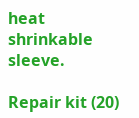heat shrinkable sleeve.

Repair kit (20)